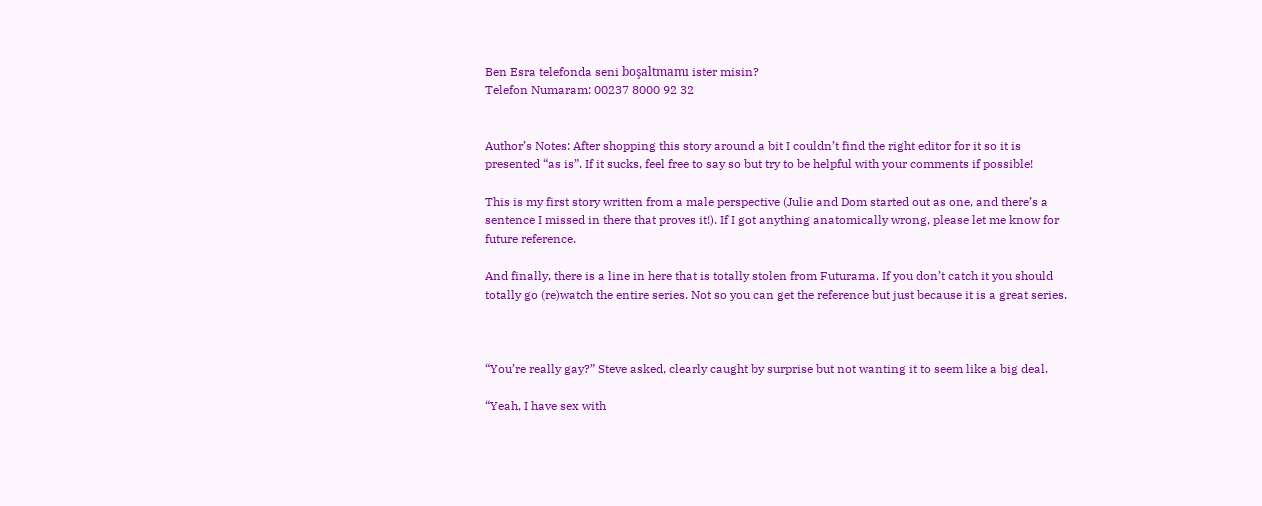Ben Esra telefonda seni boşaltmamı ister misin?
Telefon Numaram: 00237 8000 92 32


Author’s Notes: After shopping this story around a bit I couldn’t find the right editor for it so it is presented “as is”. If it sucks, feel free to say so but try to be helpful with your comments if possible!

This is my first story written from a male perspective (Julie and Dom started out as one, and there’s a sentence I missed in there that proves it!). If I got anything anatomically wrong, please let me know for future reference.

And finally, there is a line in here that is totally stolen from Futurama. If you don’t catch it you should totally go (re)watch the entire series. Not so you can get the reference but just because it is a great series.



“You’re really gay?” Steve asked, clearly caught by surprise but not wanting it to seem like a big deal.

“Yeah, I have sex with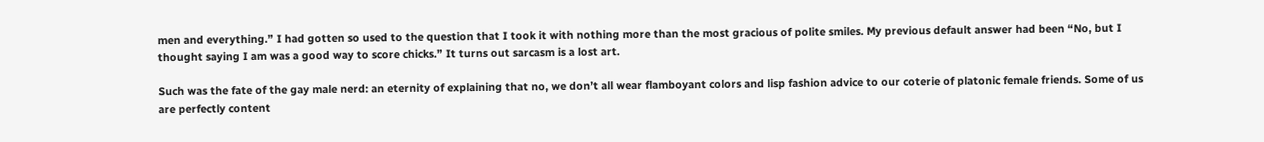men and everything.” I had gotten so used to the question that I took it with nothing more than the most gracious of polite smiles. My previous default answer had been “No, but I thought saying I am was a good way to score chicks.” It turns out sarcasm is a lost art.

Such was the fate of the gay male nerd: an eternity of explaining that no, we don’t all wear flamboyant colors and lisp fashion advice to our coterie of platonic female friends. Some of us are perfectly content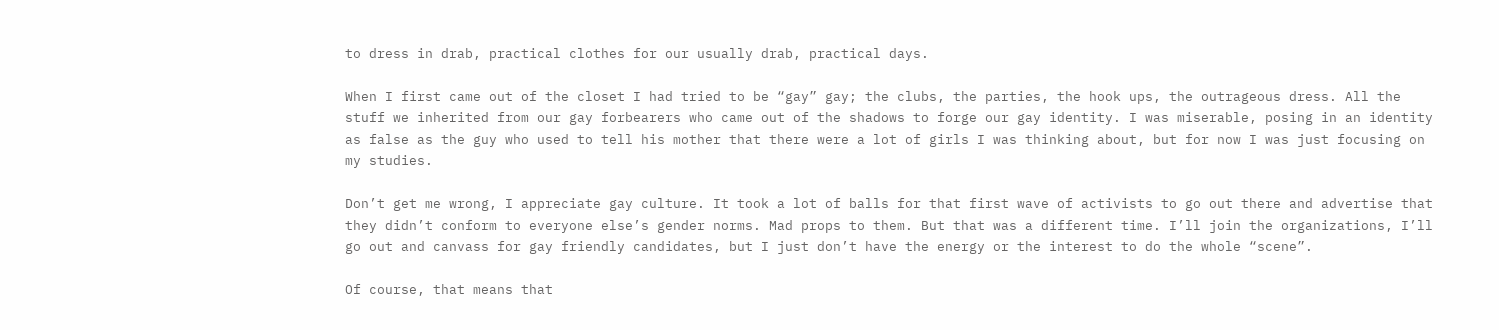to dress in drab, practical clothes for our usually drab, practical days.

When I first came out of the closet I had tried to be “gay” gay; the clubs, the parties, the hook ups, the outrageous dress. All the stuff we inherited from our gay forbearers who came out of the shadows to forge our gay identity. I was miserable, posing in an identity as false as the guy who used to tell his mother that there were a lot of girls I was thinking about, but for now I was just focusing on my studies.

Don’t get me wrong, I appreciate gay culture. It took a lot of balls for that first wave of activists to go out there and advertise that they didn’t conform to everyone else’s gender norms. Mad props to them. But that was a different time. I’ll join the organizations, I’ll go out and canvass for gay friendly candidates, but I just don’t have the energy or the interest to do the whole “scene”.

Of course, that means that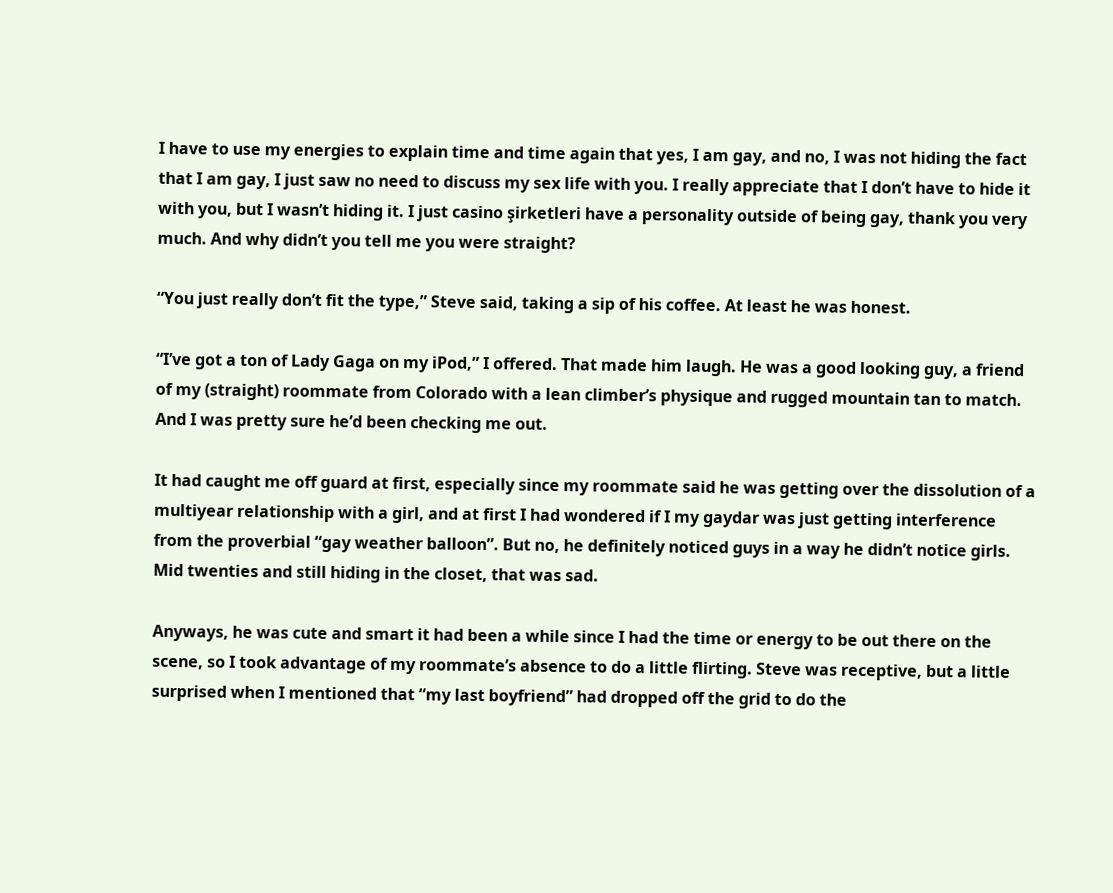I have to use my energies to explain time and time again that yes, I am gay, and no, I was not hiding the fact that I am gay, I just saw no need to discuss my sex life with you. I really appreciate that I don’t have to hide it with you, but I wasn’t hiding it. I just casino şirketleri have a personality outside of being gay, thank you very much. And why didn’t you tell me you were straight?

“You just really don’t fit the type,” Steve said, taking a sip of his coffee. At least he was honest.

“I’ve got a ton of Lady Gaga on my iPod,” I offered. That made him laugh. He was a good looking guy, a friend of my (straight) roommate from Colorado with a lean climber’s physique and rugged mountain tan to match. And I was pretty sure he’d been checking me out.

It had caught me off guard at first, especially since my roommate said he was getting over the dissolution of a multiyear relationship with a girl, and at first I had wondered if I my gaydar was just getting interference from the proverbial “gay weather balloon”. But no, he definitely noticed guys in a way he didn’t notice girls. Mid twenties and still hiding in the closet, that was sad.

Anyways, he was cute and smart it had been a while since I had the time or energy to be out there on the scene, so I took advantage of my roommate’s absence to do a little flirting. Steve was receptive, but a little surprised when I mentioned that “my last boyfriend” had dropped off the grid to do the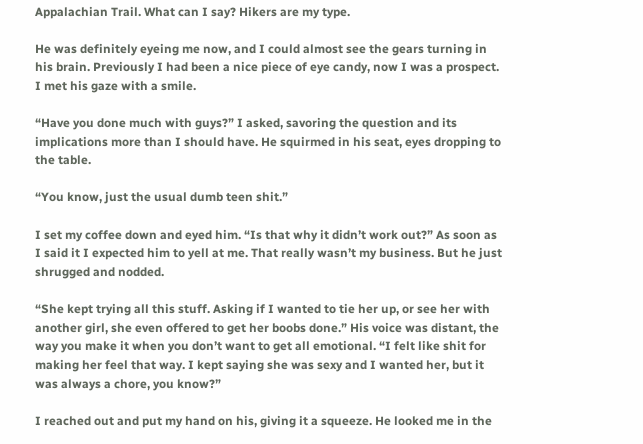Appalachian Trail. What can I say? Hikers are my type.

He was definitely eyeing me now, and I could almost see the gears turning in his brain. Previously I had been a nice piece of eye candy, now I was a prospect. I met his gaze with a smile.

“Have you done much with guys?” I asked, savoring the question and its implications more than I should have. He squirmed in his seat, eyes dropping to the table.

“You know, just the usual dumb teen shit.”

I set my coffee down and eyed him. “Is that why it didn’t work out?” As soon as I said it I expected him to yell at me. That really wasn’t my business. But he just shrugged and nodded.

“She kept trying all this stuff. Asking if I wanted to tie her up, or see her with another girl, she even offered to get her boobs done.” His voice was distant, the way you make it when you don’t want to get all emotional. “I felt like shit for making her feel that way. I kept saying she was sexy and I wanted her, but it was always a chore, you know?”

I reached out and put my hand on his, giving it a squeeze. He looked me in the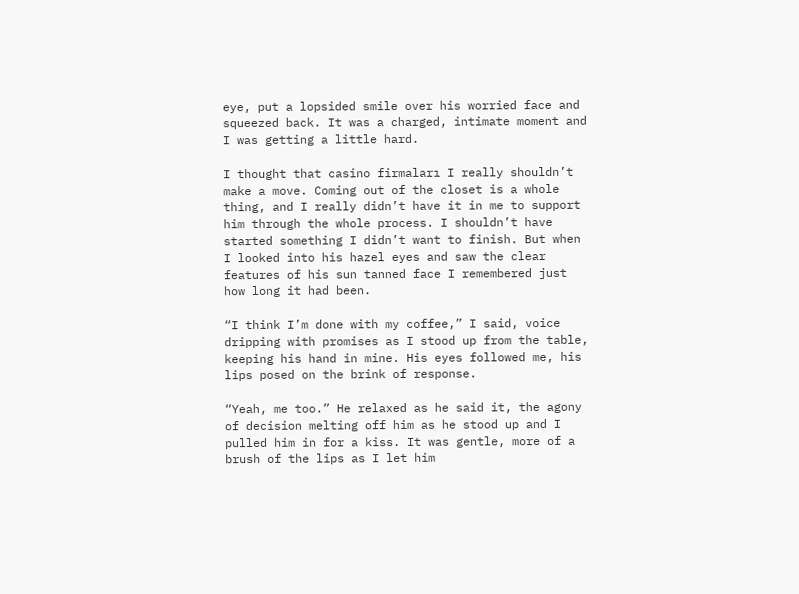eye, put a lopsided smile over his worried face and squeezed back. It was a charged, intimate moment and I was getting a little hard.

I thought that casino firmaları I really shouldn’t make a move. Coming out of the closet is a whole thing, and I really didn’t have it in me to support him through the whole process. I shouldn’t have started something I didn’t want to finish. But when I looked into his hazel eyes and saw the clear features of his sun tanned face I remembered just how long it had been.

“I think I’m done with my coffee,” I said, voice dripping with promises as I stood up from the table, keeping his hand in mine. His eyes followed me, his lips posed on the brink of response.

“Yeah, me too.” He relaxed as he said it, the agony of decision melting off him as he stood up and I pulled him in for a kiss. It was gentle, more of a brush of the lips as I let him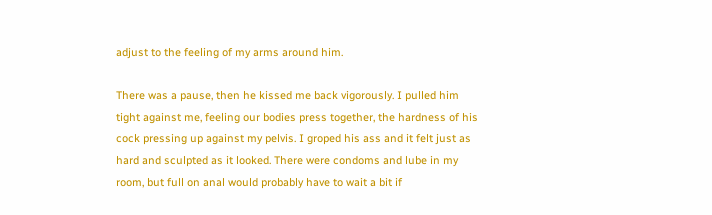adjust to the feeling of my arms around him.

There was a pause, then he kissed me back vigorously. I pulled him tight against me, feeling our bodies press together, the hardness of his cock pressing up against my pelvis. I groped his ass and it felt just as hard and sculpted as it looked. There were condoms and lube in my room, but full on anal would probably have to wait a bit if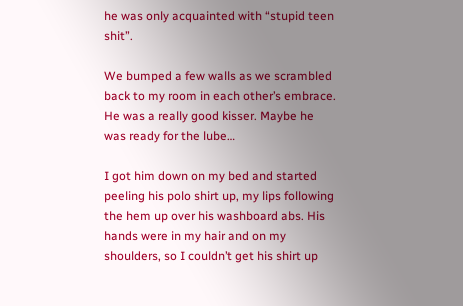he was only acquainted with “stupid teen shit”.

We bumped a few walls as we scrambled back to my room in each other’s embrace. He was a really good kisser. Maybe he was ready for the lube…

I got him down on my bed and started peeling his polo shirt up, my lips following the hem up over his washboard abs. His hands were in my hair and on my shoulders, so I couldn’t get his shirt up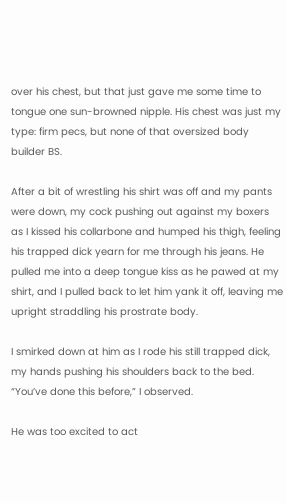over his chest, but that just gave me some time to tongue one sun-browned nipple. His chest was just my type: firm pecs, but none of that oversized body builder BS.

After a bit of wrestling his shirt was off and my pants were down, my cock pushing out against my boxers as I kissed his collarbone and humped his thigh, feeling his trapped dick yearn for me through his jeans. He pulled me into a deep tongue kiss as he pawed at my shirt, and I pulled back to let him yank it off, leaving me upright straddling his prostrate body.

I smirked down at him as I rode his still trapped dick, my hands pushing his shoulders back to the bed. “You’ve done this before,” I observed.

He was too excited to act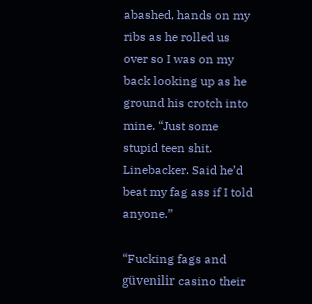abashed, hands on my ribs as he rolled us over so I was on my back looking up as he ground his crotch into mine. “Just some stupid teen shit. Linebacker. Said he’d beat my fag ass if I told anyone.”

“Fucking fags and güvenilir casino their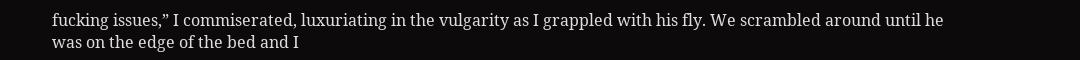fucking issues,” I commiserated, luxuriating in the vulgarity as I grappled with his fly. We scrambled around until he was on the edge of the bed and I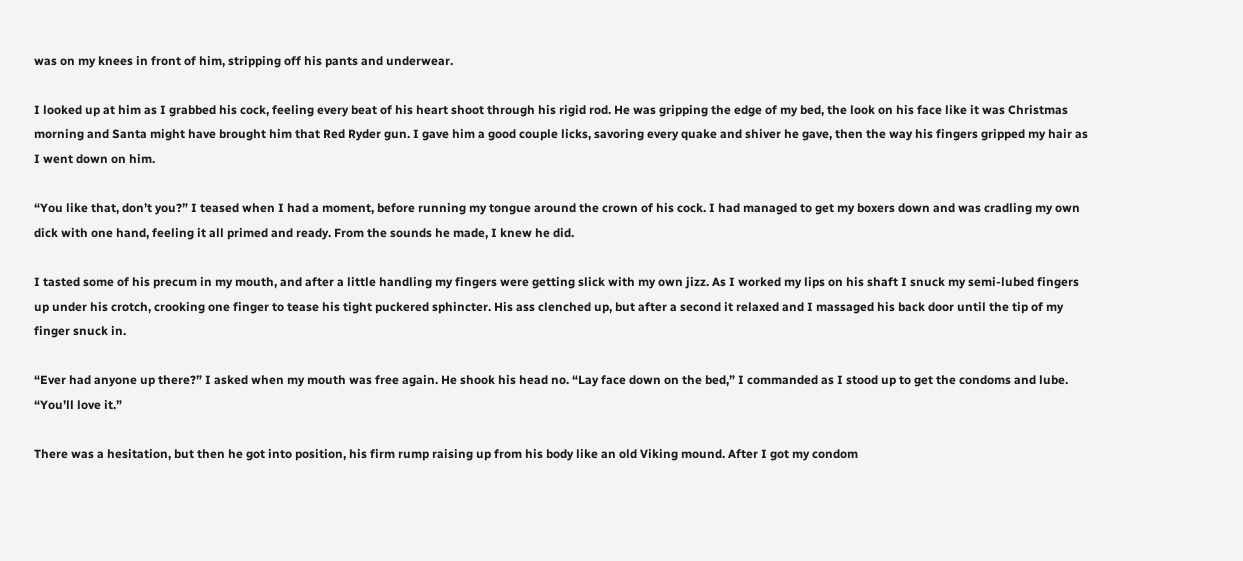was on my knees in front of him, stripping off his pants and underwear.

I looked up at him as I grabbed his cock, feeling every beat of his heart shoot through his rigid rod. He was gripping the edge of my bed, the look on his face like it was Christmas morning and Santa might have brought him that Red Ryder gun. I gave him a good couple licks, savoring every quake and shiver he gave, then the way his fingers gripped my hair as I went down on him.

“You like that, don’t you?” I teased when I had a moment, before running my tongue around the crown of his cock. I had managed to get my boxers down and was cradling my own dick with one hand, feeling it all primed and ready. From the sounds he made, I knew he did.

I tasted some of his precum in my mouth, and after a little handling my fingers were getting slick with my own jizz. As I worked my lips on his shaft I snuck my semi-lubed fingers up under his crotch, crooking one finger to tease his tight puckered sphincter. His ass clenched up, but after a second it relaxed and I massaged his back door until the tip of my finger snuck in.

“Ever had anyone up there?” I asked when my mouth was free again. He shook his head no. “Lay face down on the bed,” I commanded as I stood up to get the condoms and lube. “You’ll love it.”

There was a hesitation, but then he got into position, his firm rump raising up from his body like an old Viking mound. After I got my condom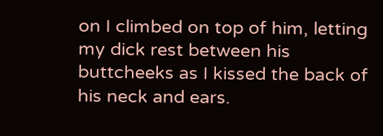on I climbed on top of him, letting my dick rest between his buttcheeks as I kissed the back of his neck and ears.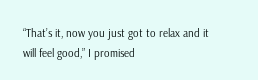“That’s it, now you just got to relax and it will feel good,” I promised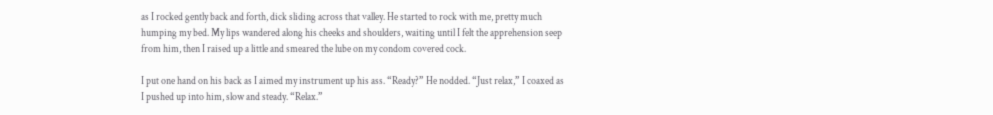as I rocked gently back and forth, dick sliding across that valley. He started to rock with me, pretty much humping my bed. My lips wandered along his cheeks and shoulders, waiting until I felt the apprehension seep from him, then I raised up a little and smeared the lube on my condom covered cock.

I put one hand on his back as I aimed my instrument up his ass. “Ready?” He nodded. “Just relax,” I coaxed as I pushed up into him, slow and steady. “Relax.”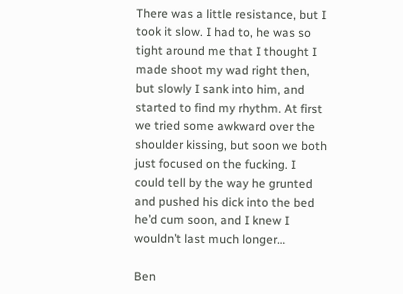There was a little resistance, but I took it slow. I had to, he was so tight around me that I thought I made shoot my wad right then, but slowly I sank into him, and started to find my rhythm. At first we tried some awkward over the shoulder kissing, but soon we both just focused on the fucking. I could tell by the way he grunted and pushed his dick into the bed he’d cum soon, and I knew I wouldn’t last much longer…

Ben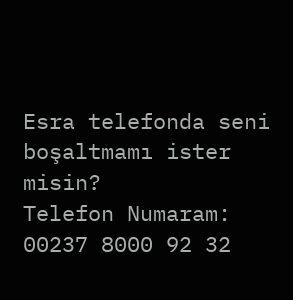Esra telefonda seni boşaltmamı ister misin?
Telefon Numaram: 00237 8000 92 32